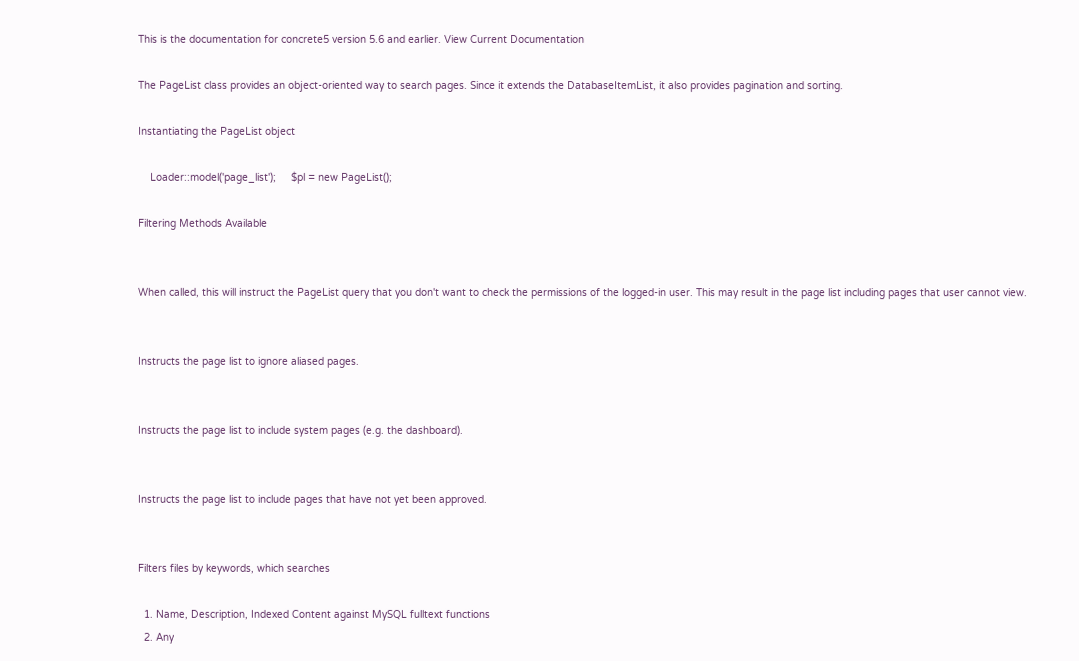This is the documentation for concrete5 version 5.6 and earlier. View Current Documentation

The PageList class provides an object-oriented way to search pages. Since it extends the DatabaseItemList, it also provides pagination and sorting.

Instantiating the PageList object

    Loader::model('page_list');     $pl = new PageList();

Filtering Methods Available


When called, this will instruct the PageList query that you don't want to check the permissions of the logged-in user. This may result in the page list including pages that user cannot view.


Instructs the page list to ignore aliased pages.


Instructs the page list to include system pages (e.g. the dashboard).


Instructs the page list to include pages that have not yet been approved.


Filters files by keywords, which searches

  1. Name, Description, Indexed Content against MySQL fulltext functions
  2. Any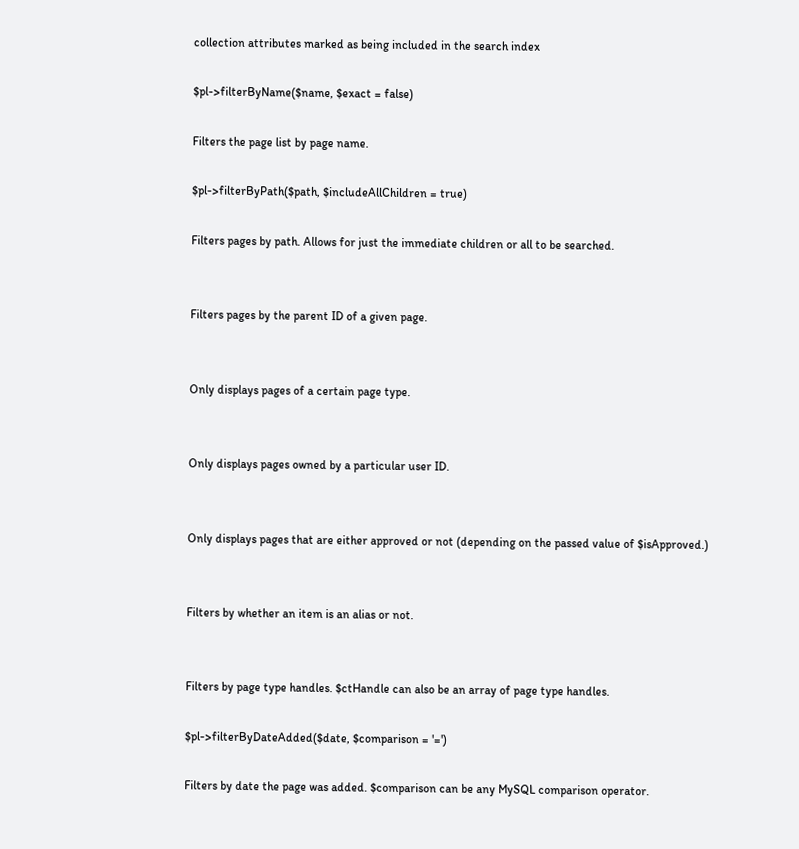collection attributes marked as being included in the search index

$pl->filterByName($name, $exact = false)

Filters the page list by page name.

$pl->filterByPath($path, $includeAllChildren = true)

Filters pages by path. Allows for just the immediate children or all to be searched.


Filters pages by the parent ID of a given page.


Only displays pages of a certain page type.


Only displays pages owned by a particular user ID.


Only displays pages that are either approved or not (depending on the passed value of $isApproved.)


Filters by whether an item is an alias or not.


Filters by page type handles. $ctHandle can also be an array of page type handles.

$pl->filterByDateAdded($date, $comparison = '=')

Filters by date the page was added. $comparison can be any MySQL comparison operator.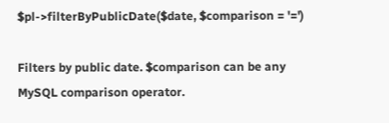$pl->filterByPublicDate($date, $comparison = '=')

Filters by public date. $comparison can be any MySQL comparison operator.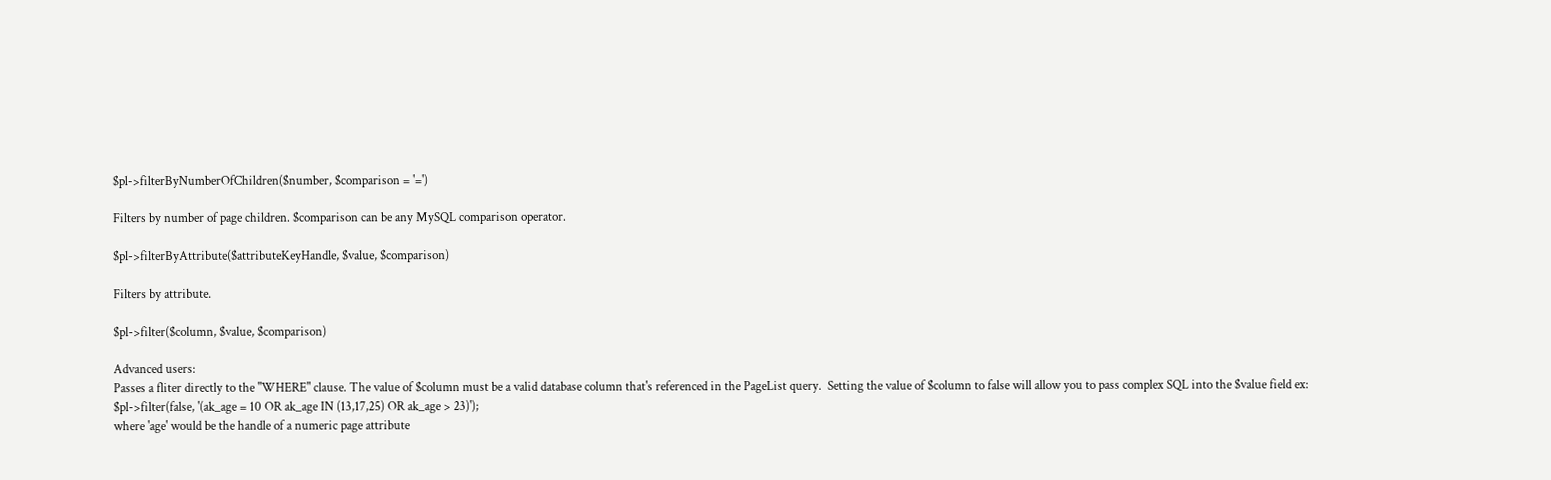$pl->filterByNumberOfChildren($number, $comparison = '=')

Filters by number of page children. $comparison can be any MySQL comparison operator.

$pl->filterByAttribute($attributeKeyHandle, $value, $comparison)

Filters by attribute.

$pl->filter($column, $value, $comparison)

Advanced users:
Passes a fliter directly to the "WHERE" clause. The value of $column must be a valid database column that's referenced in the PageList query.  Setting the value of $column to false will allow you to pass complex SQL into the $value field ex:
$pl->filter(false, '(ak_age = 10 OR ak_age IN (13,17,25) OR ak_age > 23)');
where 'age' would be the handle of a numeric page attribute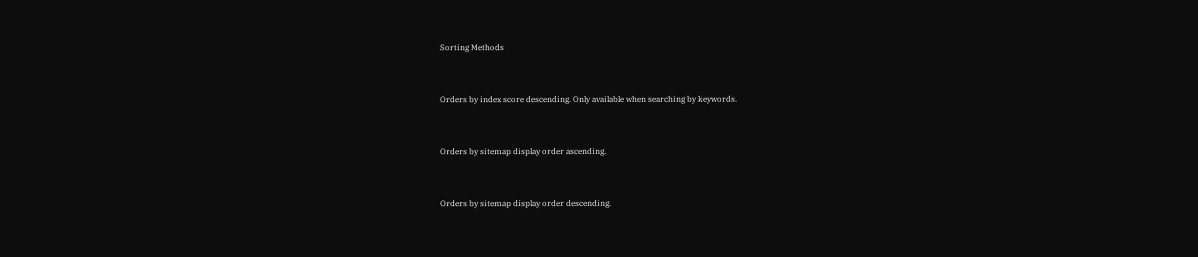Sorting Methods


Orders by index score descending. Only available when searching by keywords.


Orders by sitemap display order ascending.


Orders by sitemap display order descending.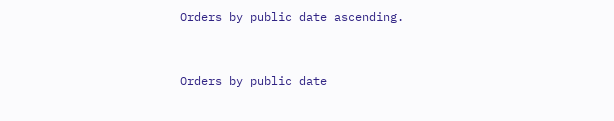Orders by public date ascending.


Orders by public date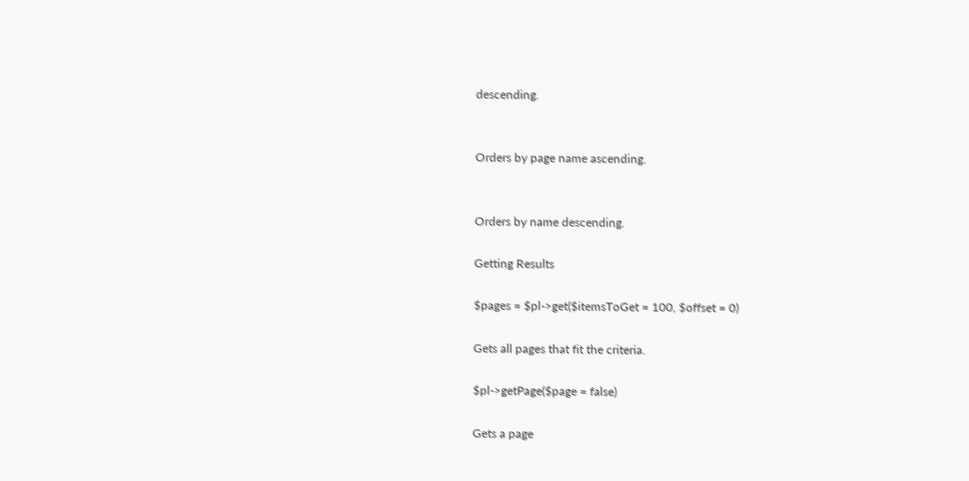descending.


Orders by page name ascending.


Orders by name descending.

Getting Results

$pages = $pl->get($itemsToGet = 100, $offset = 0)

Gets all pages that fit the criteria.

$pl->getPage($page = false)

Gets a page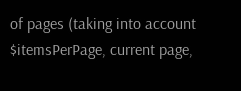of pages (taking into account $itemsPerPage, current page,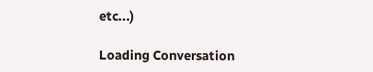etc...)

Loading Conversation